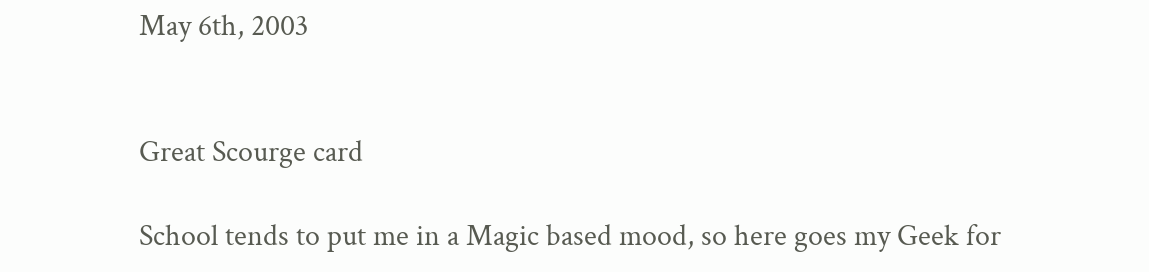May 6th, 2003


Great Scourge card

School tends to put me in a Magic based mood, so here goes my Geek for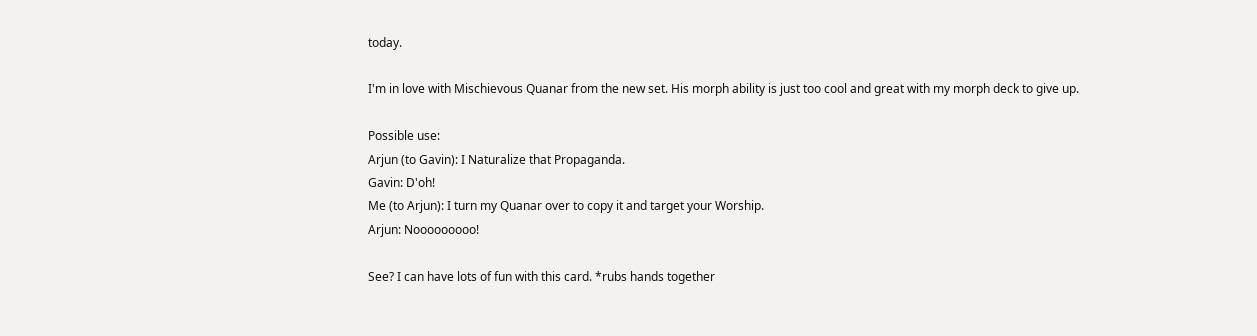today.

I'm in love with Mischievous Quanar from the new set. His morph ability is just too cool and great with my morph deck to give up.

Possible use:
Arjun (to Gavin): I Naturalize that Propaganda.
Gavin: D'oh!
Me (to Arjun): I turn my Quanar over to copy it and target your Worship.
Arjun: Nooooooooo!

See? I can have lots of fun with this card. *rubs hands together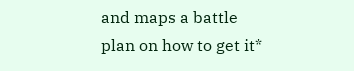and maps a battle plan on how to get it*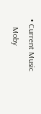• Current Music
    Moby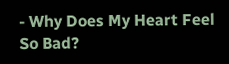- Why Does My Heart Feel So Bad?